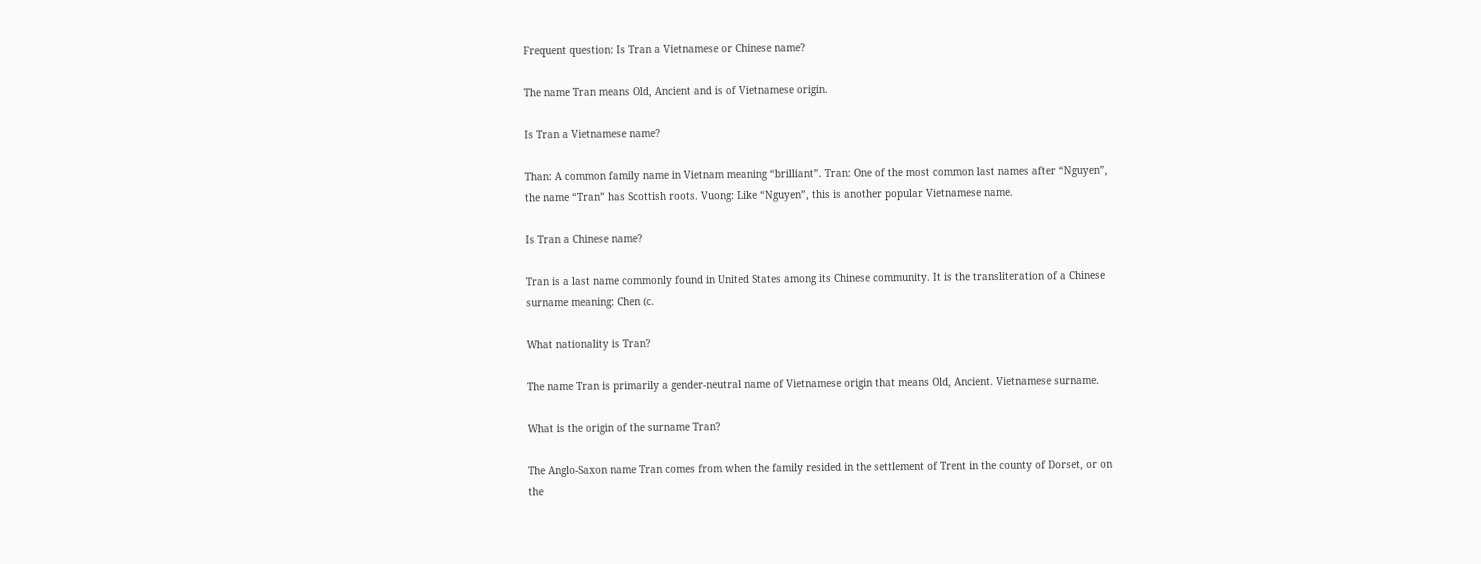Frequent question: Is Tran a Vietnamese or Chinese name?

The name Tran means Old, Ancient and is of Vietnamese origin.

Is Tran a Vietnamese name?

Than: A common family name in Vietnam meaning “brilliant”. Tran: One of the most common last names after “Nguyen”, the name “Tran” has Scottish roots. Vuong: Like “Nguyen”, this is another popular Vietnamese name.

Is Tran a Chinese name?

Tran is a last name commonly found in United States among its Chinese community. It is the transliteration of a Chinese surname meaning: Chen (c.

What nationality is Tran?

The name Tran is primarily a gender-neutral name of Vietnamese origin that means Old, Ancient. Vietnamese surname.

What is the origin of the surname Tran?

The Anglo-Saxon name Tran comes from when the family resided in the settlement of Trent in the county of Dorset, or on the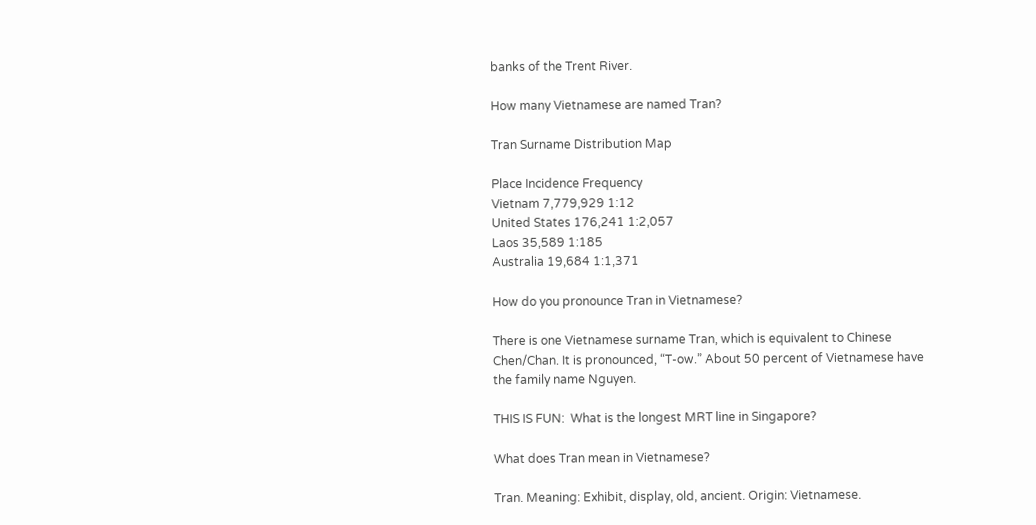banks of the Trent River.

How many Vietnamese are named Tran?

Tran Surname Distribution Map

Place Incidence Frequency
Vietnam 7,779,929 1:12
United States 176,241 1:2,057
Laos 35,589 1:185
Australia 19,684 1:1,371

How do you pronounce Tran in Vietnamese?

There is one Vietnamese surname Tran, which is equivalent to Chinese Chen/Chan. It is pronounced, “T-ow.” About 50 percent of Vietnamese have the family name Nguyen.

THIS IS FUN:  What is the longest MRT line in Singapore?

What does Tran mean in Vietnamese?

Tran. Meaning: Exhibit, display, old, ancient. Origin: Vietnamese.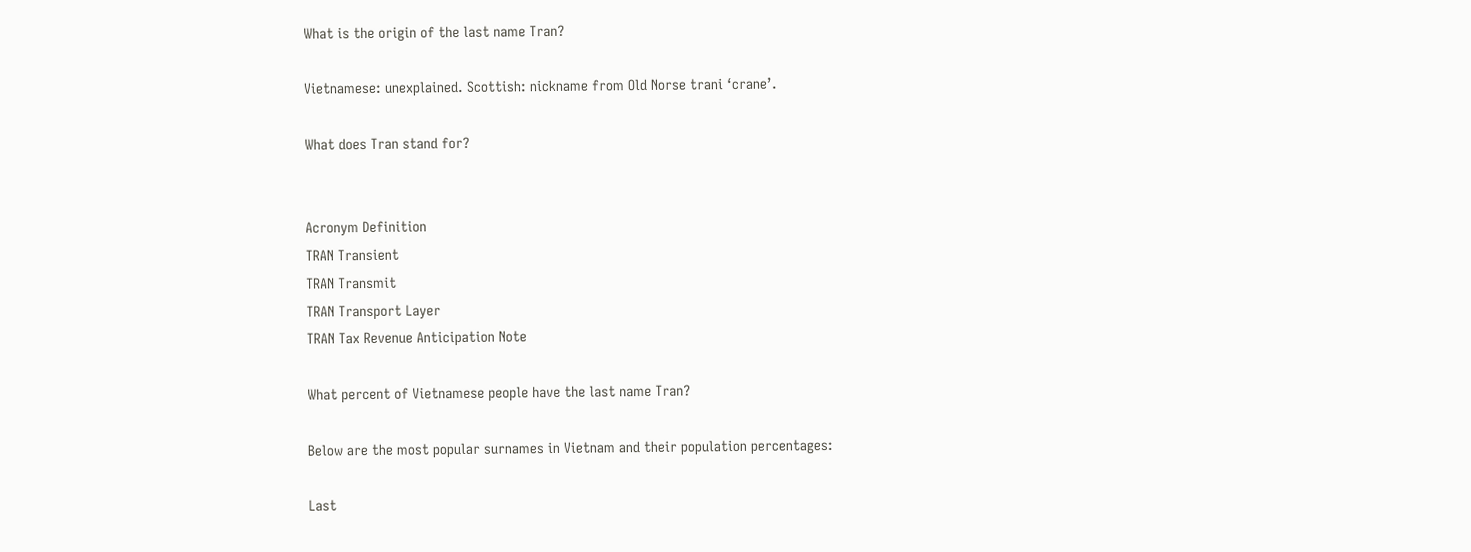What is the origin of the last name Tran?

Vietnamese: unexplained. Scottish: nickname from Old Norse trani ‘crane’.

What does Tran stand for?


Acronym Definition
TRAN Transient
TRAN Transmit
TRAN Transport Layer
TRAN Tax Revenue Anticipation Note

What percent of Vietnamese people have the last name Tran?

Below are the most popular surnames in Vietnam and their population percentages:

Last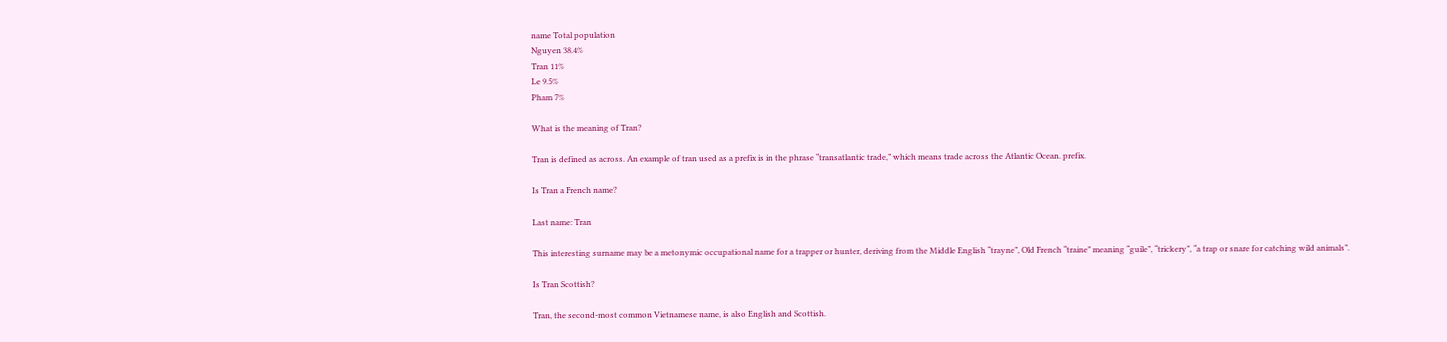name Total population
Nguyen 38.4%
Tran 11%
Le 9.5%
Pham 7%

What is the meaning of Tran?

Tran is defined as across. An example of tran used as a prefix is in the phrase “transatlantic trade,” which means trade across the Atlantic Ocean. prefix.

Is Tran a French name?

Last name: Tran

This interesting surname may be a metonymic occupational name for a trapper or hunter, deriving from the Middle English “trayne”, Old French “traine” meaning “guile”, “trickery”, “a trap or snare for catching wild animals”.

Is Tran Scottish?

Tran, the second-most common Vietnamese name, is also English and Scottish.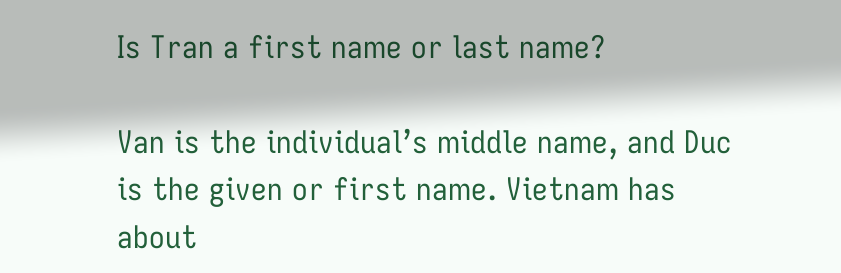Is Tran a first name or last name?

Van is the individual’s middle name, and Duc is the given or first name. Vietnam has about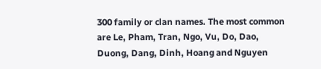300 family or clan names. The most common are Le, Pham, Tran, Ngo, Vu, Do, Dao, Duong, Dang, Dinh, Hoang and Nguyen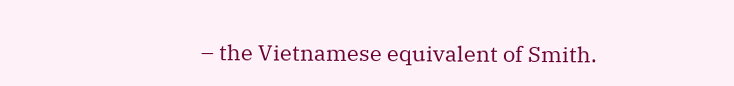– the Vietnamese equivalent of Smith.